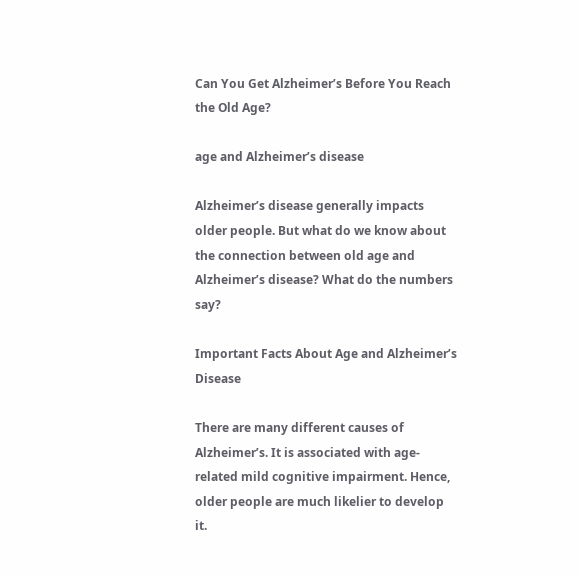Can You Get Alzheimer’s Before You Reach the Old Age?

age and Alzheimer’s disease

Alzheimer’s disease generally impacts older people. But what do we know about the connection between old age and Alzheimer’s disease? What do the numbers say?

Important Facts About Age and Alzheimer’s Disease

There are many different causes of Alzheimer’s. It is associated with age-related mild cognitive impairment. Hence, older people are much likelier to develop it.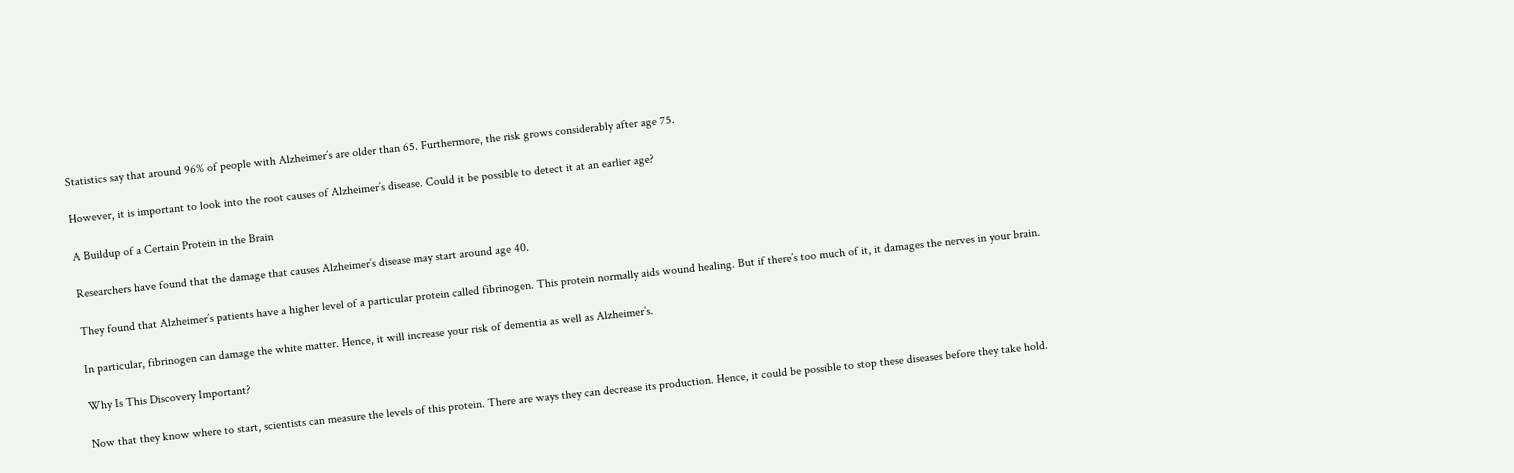Statistics say that around 96% of people with Alzheimer’s are older than 65. Furthermore, the risk grows considerably after age 75.

However, it is important to look into the root causes of Alzheimer’s disease. Could it be possible to detect it at an earlier age?

A Buildup of a Certain Protein in the Brain

Researchers have found that the damage that causes Alzheimer’s disease may start around age 40.

They found that Alzheimer’s patients have a higher level of a particular protein called fibrinogen. This protein normally aids wound healing. But if there’s too much of it, it damages the nerves in your brain.

In particular, fibrinogen can damage the white matter. Hence, it will increase your risk of dementia as well as Alzheimer’s.

Why Is This Discovery Important?

Now that they know where to start, scientists can measure the levels of this protein. There are ways they can decrease its production. Hence, it could be possible to stop these diseases before they take hold.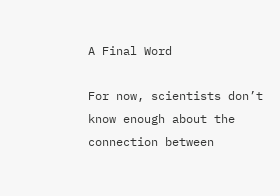A Final Word

For now, scientists don’t know enough about the connection between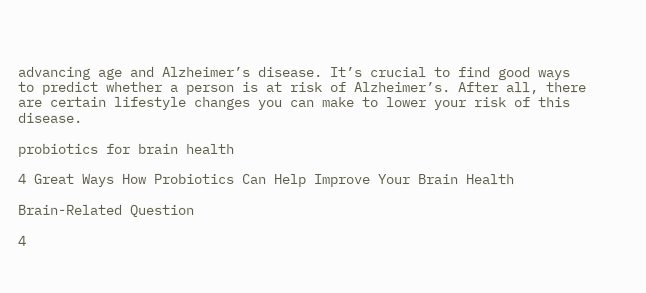advancing age and Alzheimer’s disease. It’s crucial to find good ways to predict whether a person is at risk of Alzheimer’s. After all, there are certain lifestyle changes you can make to lower your risk of this disease.

probiotics for brain health

4 Great Ways How Probiotics Can Help Improve Your Brain Health

Brain-Related Question

4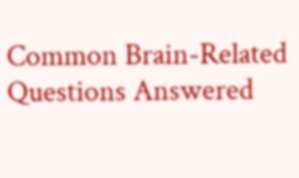Common Brain-Related Questions Answered